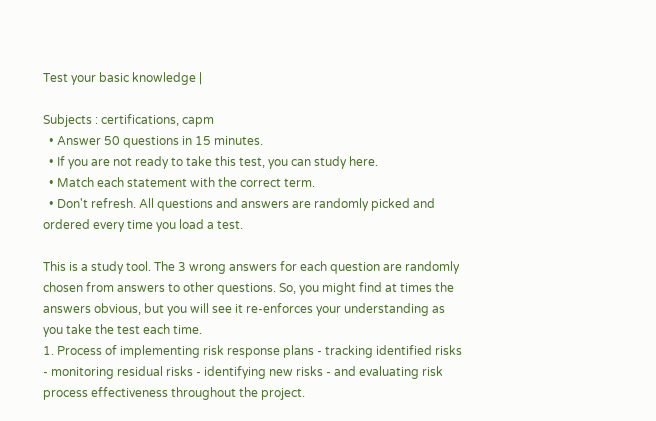Test your basic knowledge |

Subjects : certifications, capm
  • Answer 50 questions in 15 minutes.
  • If you are not ready to take this test, you can study here.
  • Match each statement with the correct term.
  • Don't refresh. All questions and answers are randomly picked and ordered every time you load a test.

This is a study tool. The 3 wrong answers for each question are randomly chosen from answers to other questions. So, you might find at times the answers obvious, but you will see it re-enforces your understanding as you take the test each time.
1. Process of implementing risk response plans - tracking identified risks - monitoring residual risks - identifying new risks - and evaluating risk process effectiveness throughout the project.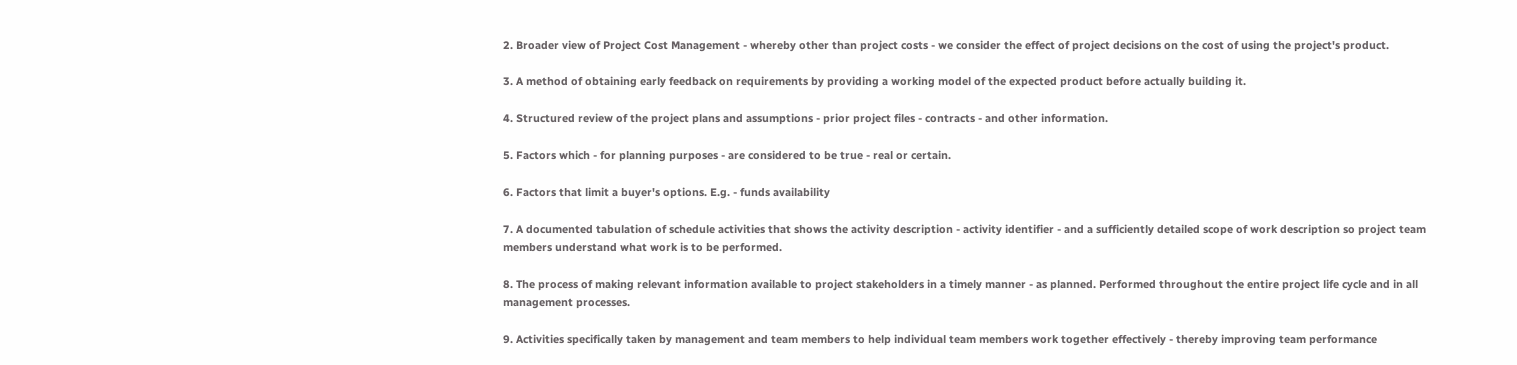2. Broader view of Project Cost Management - whereby other than project costs - we consider the effect of project decisions on the cost of using the project's product.

3. A method of obtaining early feedback on requirements by providing a working model of the expected product before actually building it.

4. Structured review of the project plans and assumptions - prior project files - contracts - and other information.

5. Factors which - for planning purposes - are considered to be true - real or certain.

6. Factors that limit a buyer's options. E.g. - funds availability

7. A documented tabulation of schedule activities that shows the activity description - activity identifier - and a sufficiently detailed scope of work description so project team members understand what work is to be performed.

8. The process of making relevant information available to project stakeholders in a timely manner - as planned. Performed throughout the entire project life cycle and in all management processes.

9. Activities specifically taken by management and team members to help individual team members work together effectively - thereby improving team performance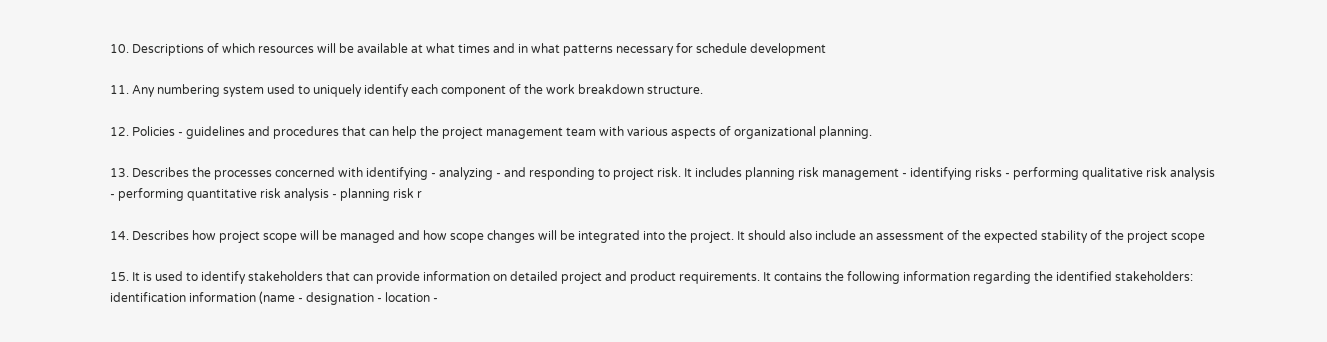10. Descriptions of which resources will be available at what times and in what patterns necessary for schedule development

11. Any numbering system used to uniquely identify each component of the work breakdown structure.

12. Policies - guidelines and procedures that can help the project management team with various aspects of organizational planning.

13. Describes the processes concerned with identifying - analyzing - and responding to project risk. It includes planning risk management - identifying risks - performing qualitative risk analysis - performing quantitative risk analysis - planning risk r

14. Describes how project scope will be managed and how scope changes will be integrated into the project. It should also include an assessment of the expected stability of the project scope

15. It is used to identify stakeholders that can provide information on detailed project and product requirements. It contains the following information regarding the identified stakeholders: identification information (name - designation - location -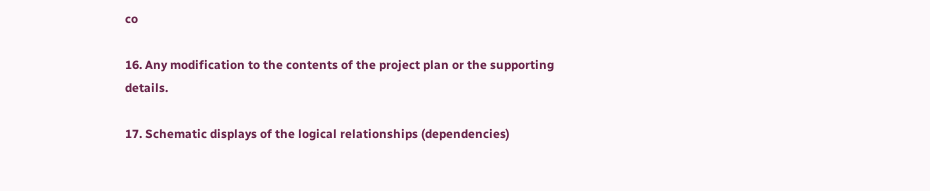co

16. Any modification to the contents of the project plan or the supporting details.

17. Schematic displays of the logical relationships (dependencies)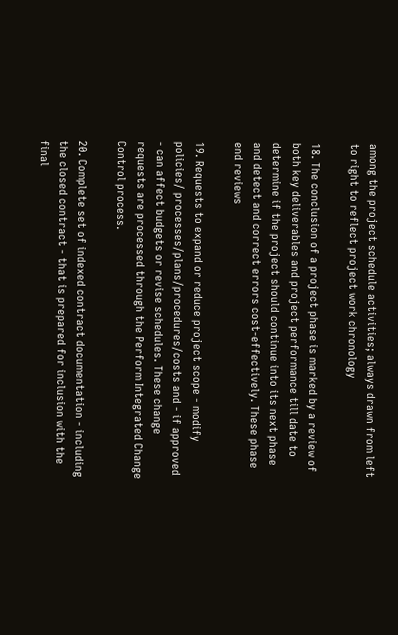among the project schedule activities; always drawn from left to right to reflect project work chronology

18. The conclusion of a project phase is marked by a review of both key deliverables and project performance till date to determine if the project should continue into its next phase and detect and correct errors cost-effectively. These phase end reviews

19. Requests to expand or reduce project scope - modify policies/ processes/plans/procedures/costs and - if approved - can affect budgets or revise schedules. These change requests are processed through the Perform Integrated Change Control process.

20. Complete set of indexed contract documentation - including the closed contract - that is prepared for inclusion with the final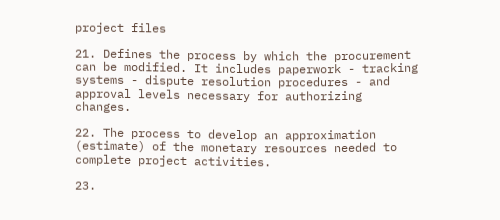project files

21. Defines the process by which the procurement can be modified. It includes paperwork - tracking systems - dispute resolution procedures - and approval levels necessary for authorizing changes.

22. The process to develop an approximation (estimate) of the monetary resources needed to complete project activities.

23.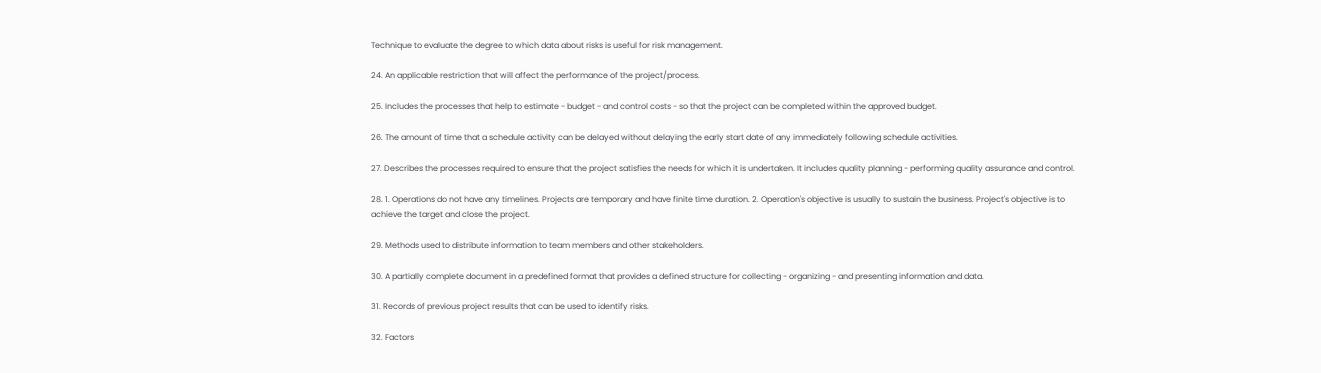Technique to evaluate the degree to which data about risks is useful for risk management.

24. An applicable restriction that will affect the performance of the project/process.

25. Includes the processes that help to estimate - budget - and control costs - so that the project can be completed within the approved budget.

26. The amount of time that a schedule activity can be delayed without delaying the early start date of any immediately following schedule activities.

27. Describes the processes required to ensure that the project satisfies the needs for which it is undertaken. It includes quality planning - performing quality assurance and control.

28. 1. Operations do not have any timelines. Projects are temporary and have finite time duration. 2. Operation's objective is usually to sustain the business. Project's objective is to achieve the target and close the project.

29. Methods used to distribute information to team members and other stakeholders.

30. A partially complete document in a predefined format that provides a defined structure for collecting - organizing - and presenting information and data.

31. Records of previous project results that can be used to identify risks.

32. Factors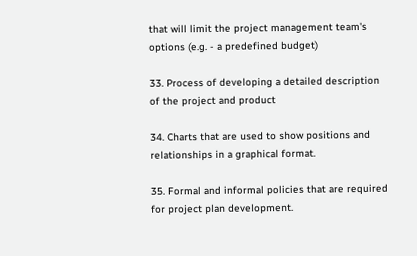that will limit the project management team's options (e.g. - a predefined budget)

33. Process of developing a detailed description of the project and product

34. Charts that are used to show positions and relationships in a graphical format.

35. Formal and informal policies that are required for project plan development.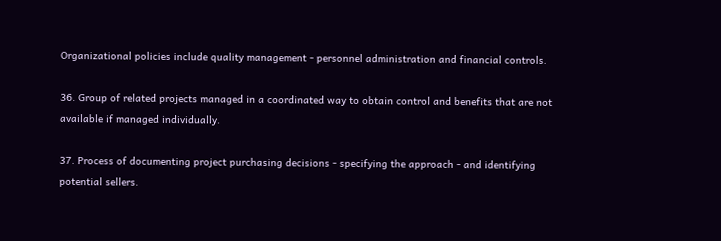Organizational policies include quality management - personnel administration and financial controls.

36. Group of related projects managed in a coordinated way to obtain control and benefits that are not available if managed individually.

37. Process of documenting project purchasing decisions - specifying the approach - and identifying potential sellers.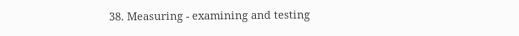38. Measuring - examining and testing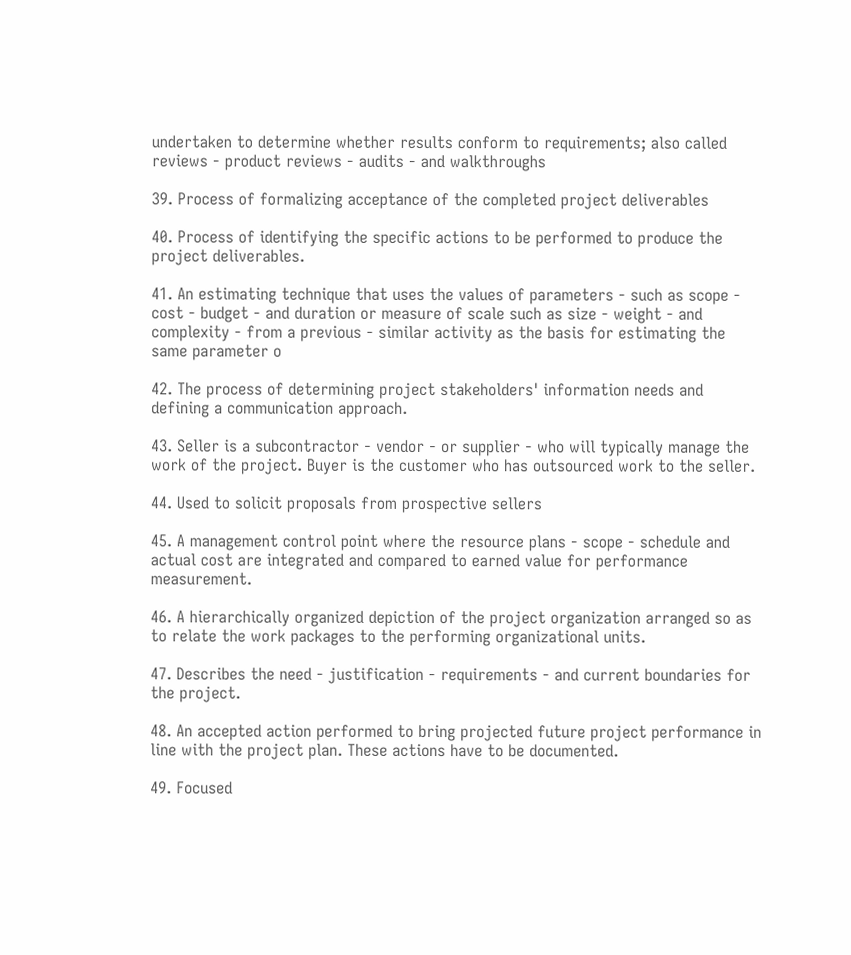undertaken to determine whether results conform to requirements; also called reviews - product reviews - audits - and walkthroughs

39. Process of formalizing acceptance of the completed project deliverables

40. Process of identifying the specific actions to be performed to produce the project deliverables.

41. An estimating technique that uses the values of parameters - such as scope - cost - budget - and duration or measure of scale such as size - weight - and complexity - from a previous - similar activity as the basis for estimating the same parameter o

42. The process of determining project stakeholders' information needs and defining a communication approach.

43. Seller is a subcontractor - vendor - or supplier - who will typically manage the work of the project. Buyer is the customer who has outsourced work to the seller.

44. Used to solicit proposals from prospective sellers

45. A management control point where the resource plans - scope - schedule and actual cost are integrated and compared to earned value for performance measurement.

46. A hierarchically organized depiction of the project organization arranged so as to relate the work packages to the performing organizational units.

47. Describes the need - justification - requirements - and current boundaries for the project.

48. An accepted action performed to bring projected future project performance in line with the project plan. These actions have to be documented.

49. Focused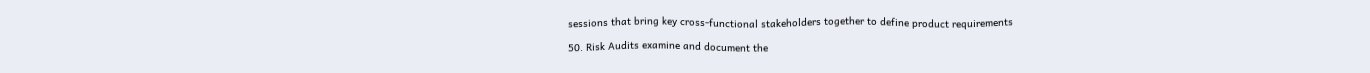sessions that bring key cross-functional stakeholders together to define product requirements

50. Risk Audits examine and document the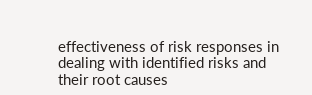effectiveness of risk responses in dealing with identified risks and their root causes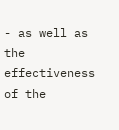- as well as the effectiveness of the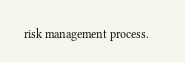risk management process.